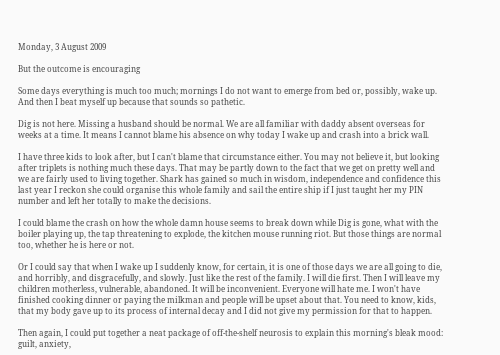Monday, 3 August 2009

But the outcome is encouraging

Some days everything is much too much; mornings I do not want to emerge from bed or, possibly, wake up. And then I beat myself up because that sounds so pathetic.

Dig is not here. Missing a husband should be normal. We are all familiar with daddy absent overseas for weeks at a time. It means I cannot blame his absence on why today I wake up and crash into a brick wall.

I have three kids to look after, but I can't blame that circumstance either. You may not believe it, but looking after triplets is nothing much these days. That may be partly down to the fact that we get on pretty well and we are fairly used to living together. Shark has gained so much in wisdom, independence and confidence this last year I reckon she could organise this whole family and sail the entire ship if I just taught her my PIN number and left her totally to make the decisions.

I could blame the crash on how the whole damn house seems to break down while Dig is gone, what with the boiler playing up, the tap threatening to explode, the kitchen mouse running riot. But those things are normal too, whether he is here or not.

Or I could say that when I wake up I suddenly know, for certain, it is one of those days we are all going to die, and horribly, and disgracefully, and slowly. Just like the rest of the family. I will die first. Then I will leave my children motherless, vulnerable, abandoned. It will be inconvenient. Everyone will hate me. I won't have finished cooking dinner or paying the milkman and people will be upset about that. You need to know, kids, that my body gave up to its process of internal decay and I did not give my permission for that to happen.

Then again, I could put together a neat package of off-the-shelf neurosis to explain this morning's bleak mood: guilt, anxiety,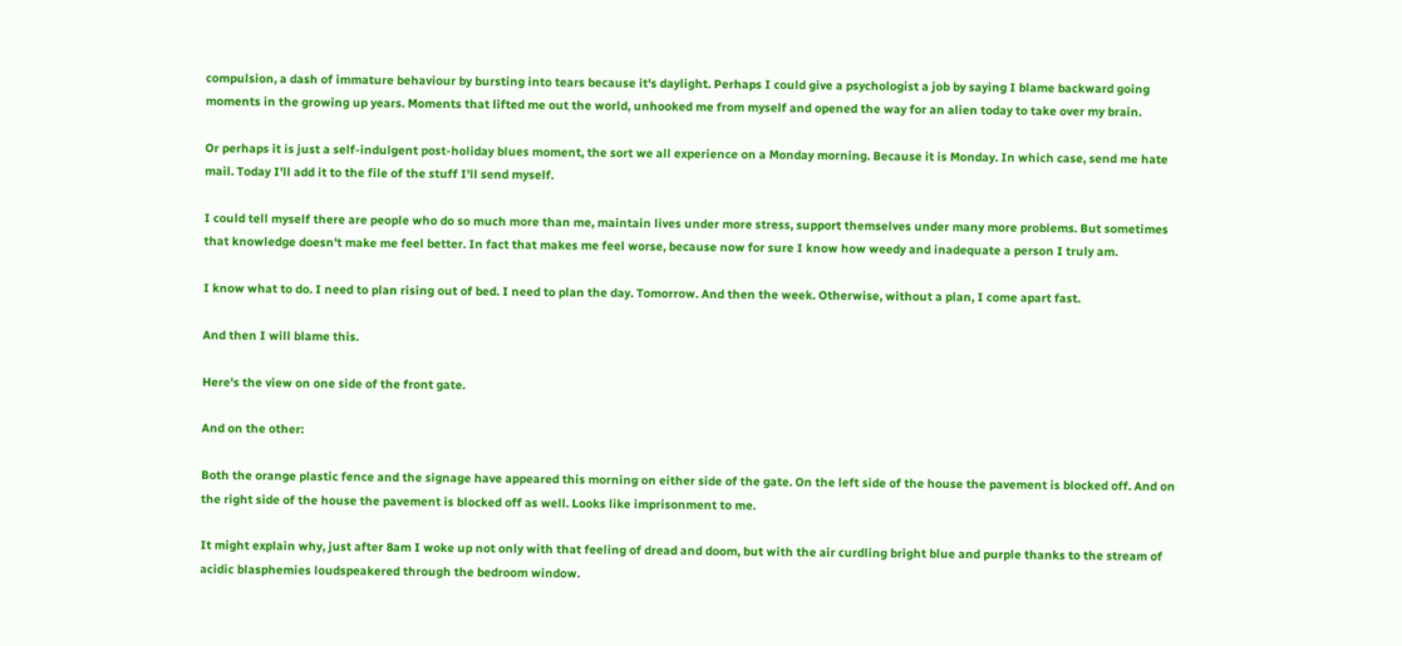compulsion, a dash of immature behaviour by bursting into tears because it's daylight. Perhaps I could give a psychologist a job by saying I blame backward going moments in the growing up years. Moments that lifted me out the world, unhooked me from myself and opened the way for an alien today to take over my brain.

Or perhaps it is just a self-indulgent post-holiday blues moment, the sort we all experience on a Monday morning. Because it is Monday. In which case, send me hate mail. Today I'll add it to the file of the stuff I'll send myself.

I could tell myself there are people who do so much more than me, maintain lives under more stress, support themselves under many more problems. But sometimes that knowledge doesn't make me feel better. In fact that makes me feel worse, because now for sure I know how weedy and inadequate a person I truly am.

I know what to do. I need to plan rising out of bed. I need to plan the day. Tomorrow. And then the week. Otherwise, without a plan, I come apart fast.

And then I will blame this.

Here's the view on one side of the front gate.

And on the other:

Both the orange plastic fence and the signage have appeared this morning on either side of the gate. On the left side of the house the pavement is blocked off. And on the right side of the house the pavement is blocked off as well. Looks like imprisonment to me.

It might explain why, just after 8am I woke up not only with that feeling of dread and doom, but with the air curdling bright blue and purple thanks to the stream of acidic blasphemies loudspeakered through the bedroom window.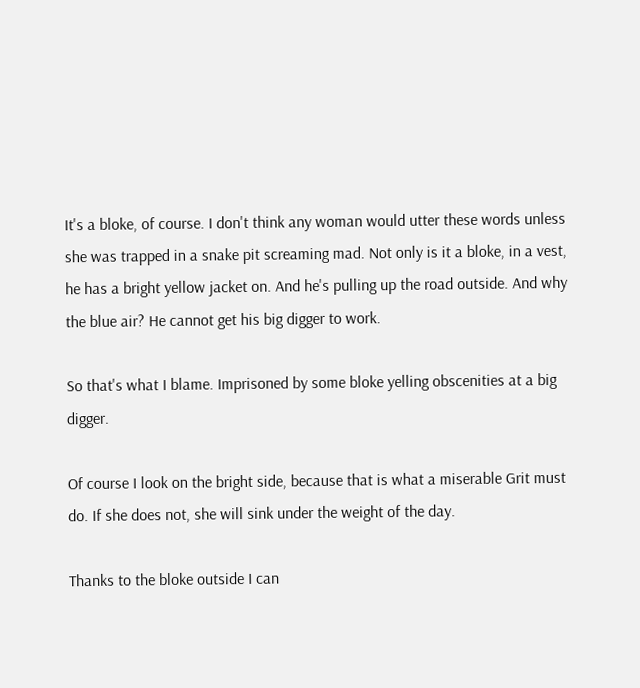It's a bloke, of course. I don't think any woman would utter these words unless she was trapped in a snake pit screaming mad. Not only is it a bloke, in a vest, he has a bright yellow jacket on. And he's pulling up the road outside. And why the blue air? He cannot get his big digger to work.

So that's what I blame. Imprisoned by some bloke yelling obscenities at a big digger.

Of course I look on the bright side, because that is what a miserable Grit must do. If she does not, she will sink under the weight of the day.

Thanks to the bloke outside I can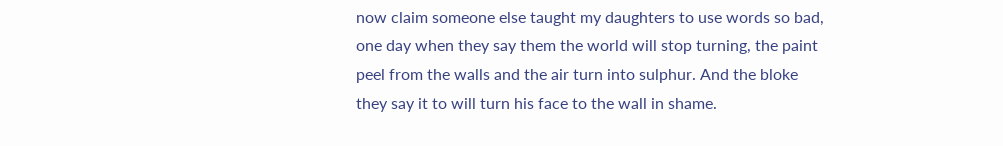now claim someone else taught my daughters to use words so bad, one day when they say them the world will stop turning, the paint peel from the walls and the air turn into sulphur. And the bloke they say it to will turn his face to the wall in shame.